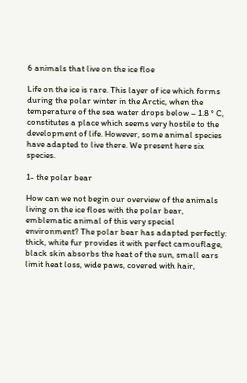6 animals that live on the ice floe

Life on the ice is rare. This layer of ice which forms during the polar winter in the Arctic, when the temperature of the sea water drops below – 1.8 ° C, constitutes a place which seems very hostile to the development of life. However, some animal species have adapted to live there. We present here six species.

1- the polar bear

How can we not begin our overview of the animals living on the ice floes with the polar bear, emblematic animal of this very special environment? The polar bear has adapted perfectly: thick, white fur provides it with perfect camouflage, black skin absorbs the heat of the sun, small ears limit heat loss, wide paws, covered with hair,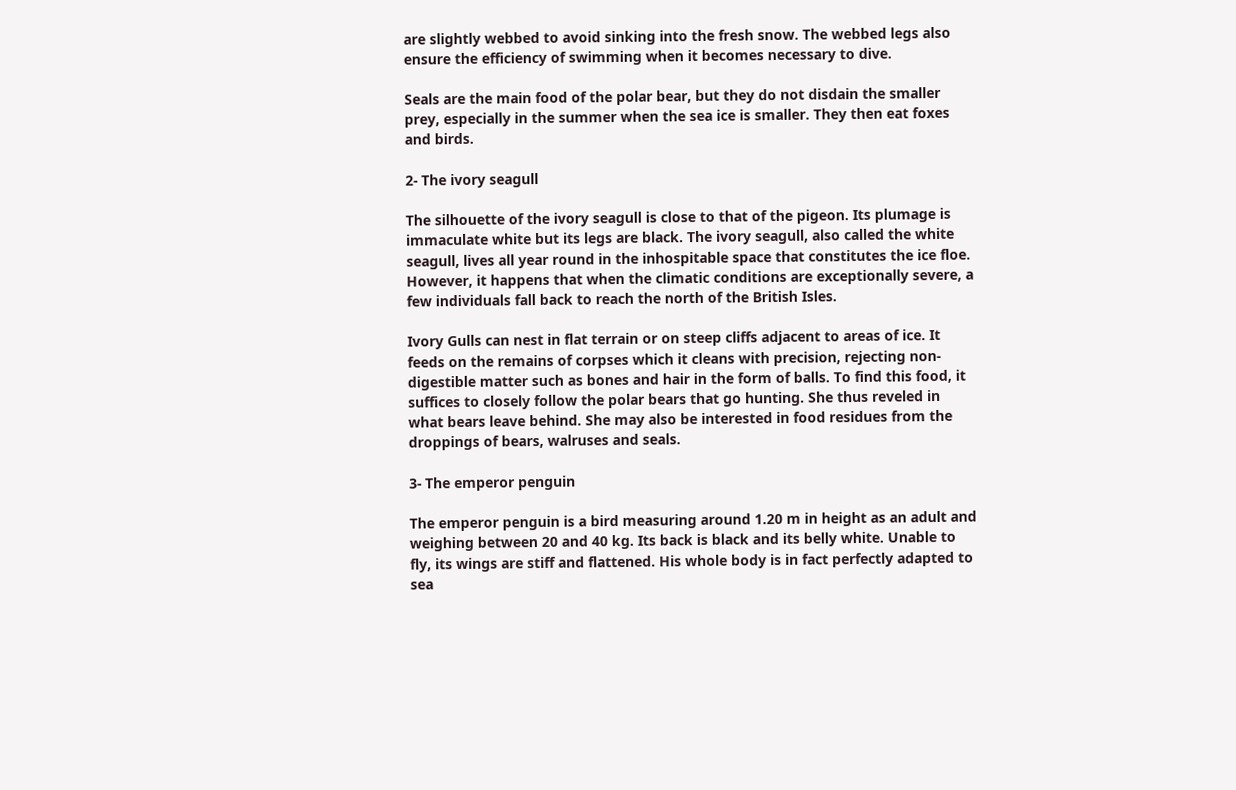are slightly webbed to avoid sinking into the fresh snow. The webbed legs also ensure the efficiency of swimming when it becomes necessary to dive.

Seals are the main food of the polar bear, but they do not disdain the smaller prey, especially in the summer when the sea ice is smaller. They then eat foxes and birds.

2- The ivory seagull

The silhouette of the ivory seagull is close to that of the pigeon. Its plumage is immaculate white but its legs are black. The ivory seagull, also called the white seagull, lives all year round in the inhospitable space that constitutes the ice floe. However, it happens that when the climatic conditions are exceptionally severe, a few individuals fall back to reach the north of the British Isles.

Ivory Gulls can nest in flat terrain or on steep cliffs adjacent to areas of ice. It feeds on the remains of corpses which it cleans with precision, rejecting non-digestible matter such as bones and hair in the form of balls. To find this food, it suffices to closely follow the polar bears that go hunting. She thus reveled in what bears leave behind. She may also be interested in food residues from the droppings of bears, walruses and seals.

3- The emperor penguin

The emperor penguin is a bird measuring around 1.20 m in height as an adult and weighing between 20 and 40 kg. Its back is black and its belly white. Unable to fly, its wings are stiff and flattened. His whole body is in fact perfectly adapted to sea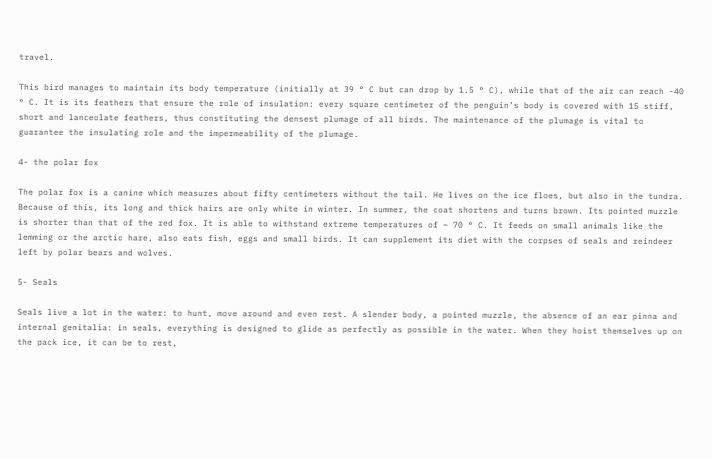travel.

This bird manages to maintain its body temperature (initially at 39 ° C but can drop by 1.5 ° C), while that of the air can reach -40 ° C. It is its feathers that ensure the role of insulation: every square centimeter of the penguin’s body is covered with 15 stiff, short and lanceolate feathers, thus constituting the densest plumage of all birds. The maintenance of the plumage is vital to guarantee the insulating role and the impermeability of the plumage.

4- the polar fox

The polar fox is a canine which measures about fifty centimeters without the tail. He lives on the ice floes, but also in the tundra. Because of this, its long and thick hairs are only white in winter. In summer, the coat shortens and turns brown. Its pointed muzzle is shorter than that of the red fox. It is able to withstand extreme temperatures of – 70 ° C. It feeds on small animals like the lemming or the arctic hare, also eats fish, eggs and small birds. It can supplement its diet with the corpses of seals and reindeer left by polar bears and wolves.

5- Seals

Seals live a lot in the water: to hunt, move around and even rest. A slender body, a pointed muzzle, the absence of an ear pinna and internal genitalia: in seals, everything is designed to glide as perfectly as possible in the water. When they hoist themselves up on the pack ice, it can be to rest,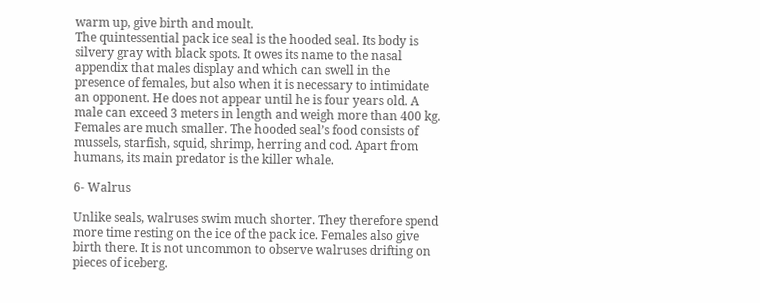warm up, give birth and moult.
The quintessential pack ice seal is the hooded seal. Its body is silvery gray with black spots. It owes its name to the nasal appendix that males display and which can swell in the presence of females, but also when it is necessary to intimidate an opponent. He does not appear until he is four years old. A male can exceed 3 meters in length and weigh more than 400 kg. Females are much smaller. The hooded seal’s food consists of mussels, starfish, squid, shrimp, herring and cod. Apart from humans, its main predator is the killer whale.

6- Walrus

Unlike seals, walruses swim much shorter. They therefore spend more time resting on the ice of the pack ice. Females also give birth there. It is not uncommon to observe walruses drifting on pieces of iceberg.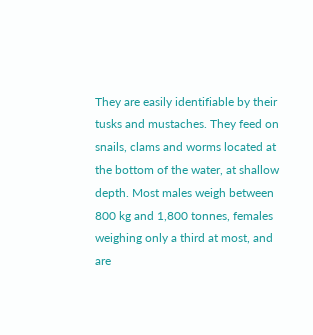They are easily identifiable by their tusks and mustaches. They feed on snails, clams and worms located at the bottom of the water, at shallow depth. Most males weigh between 800 kg and 1,800 tonnes, females weighing only a third at most, and are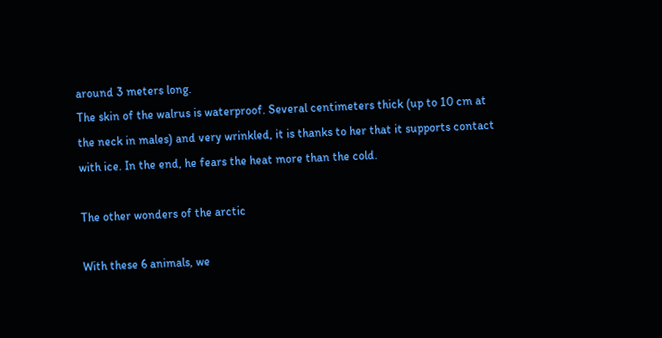around 3 meters long.
The skin of the walrus is waterproof. Several centimeters thick (up to 10 cm at the neck in males) and very wrinkled, it is thanks to her that it supports contact with ice. In the end, he fears the heat more than the cold.

The other wonders of the arctic

With these 6 animals, we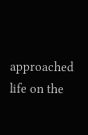approached life on the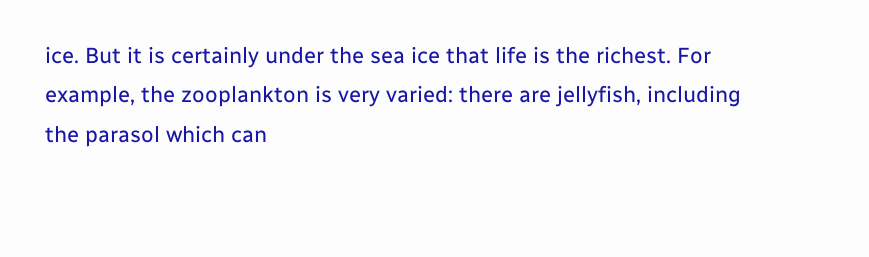ice. But it is certainly under the sea ice that life is the richest. For example, the zooplankton is very varied: there are jellyfish, including the parasol which can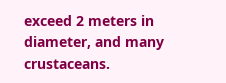exceed 2 meters in diameter, and many crustaceans.